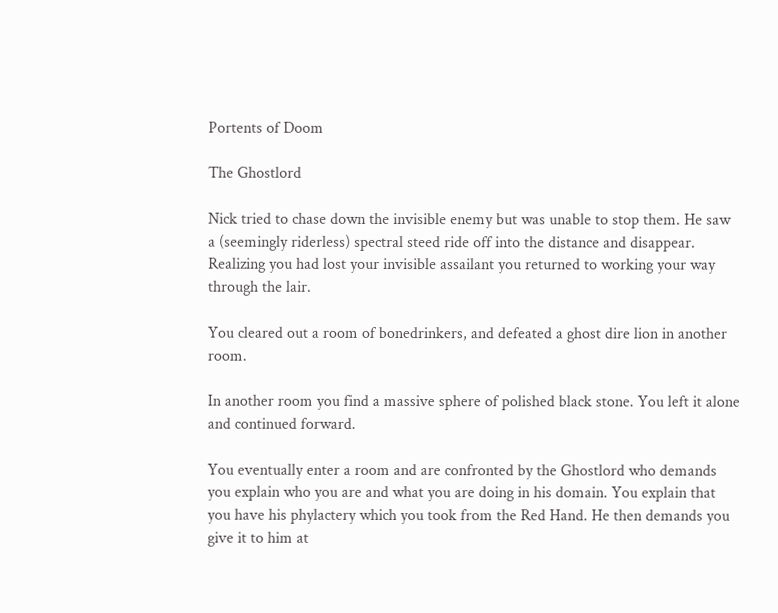Portents of Doom

The Ghostlord

Nick tried to chase down the invisible enemy but was unable to stop them. He saw a (seemingly riderless) spectral steed ride off into the distance and disappear. Realizing you had lost your invisible assailant you returned to working your way through the lair.

You cleared out a room of bonedrinkers, and defeated a ghost dire lion in another room.

In another room you find a massive sphere of polished black stone. You left it alone and continued forward.

You eventually enter a room and are confronted by the Ghostlord who demands you explain who you are and what you are doing in his domain. You explain that you have his phylactery which you took from the Red Hand. He then demands you give it to him at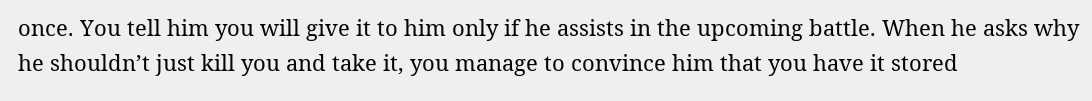once. You tell him you will give it to him only if he assists in the upcoming battle. When he asks why he shouldn’t just kill you and take it, you manage to convince him that you have it stored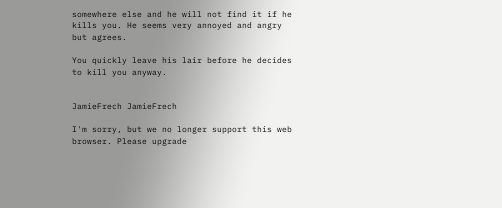somewhere else and he will not find it if he kills you. He seems very annoyed and angry but agrees.

You quickly leave his lair before he decides to kill you anyway.


JamieFrech JamieFrech

I'm sorry, but we no longer support this web browser. Please upgrade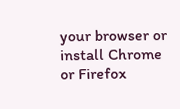your browser or install Chrome or Firefox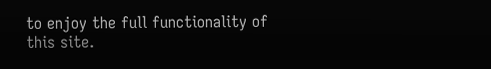to enjoy the full functionality of this site.